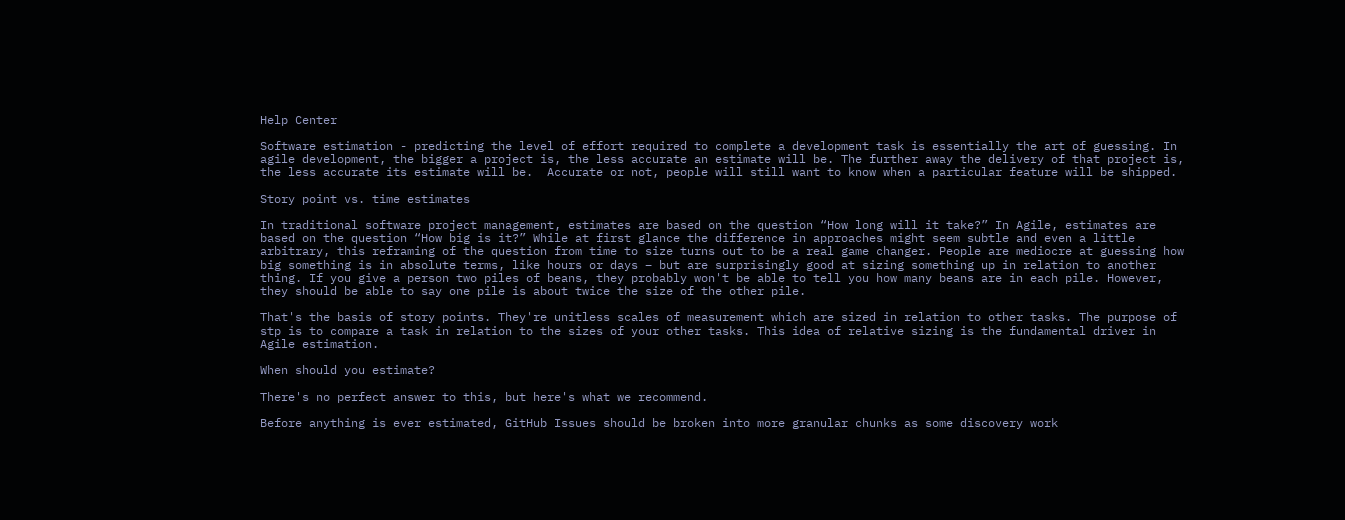Help Center

Software estimation - predicting the level of effort required to complete a development task is essentially the art of guessing. In agile development, the bigger a project is, the less accurate an estimate will be. The further away the delivery of that project is, the less accurate its estimate will be.  Accurate or not, people will still want to know when a particular feature will be shipped.

Story point vs. time estimates

In traditional software project management, estimates are based on the question “How long will it take?” In Agile, estimates are based on the question “How big is it?” While at first glance the difference in approaches might seem subtle and even a little arbitrary, this reframing of the question from time to size turns out to be a real game changer. People are mediocre at guessing how big something is in absolute terms, like hours or days – but are surprisingly good at sizing something up in relation to another thing. If you give a person two piles of beans, they probably won't be able to tell you how many beans are in each pile. However, they should be able to say one pile is about twice the size of the other pile.

That's the basis of story points. They're unitless scales of measurement which are sized in relation to other tasks. The purpose of stp is to compare a task in relation to the sizes of your other tasks. This idea of relative sizing is the fundamental driver in Agile estimation.

When should you estimate?

There's no perfect answer to this, but here's what we recommend.

Before anything is ever estimated, GitHub Issues should be broken into more granular chunks as some discovery work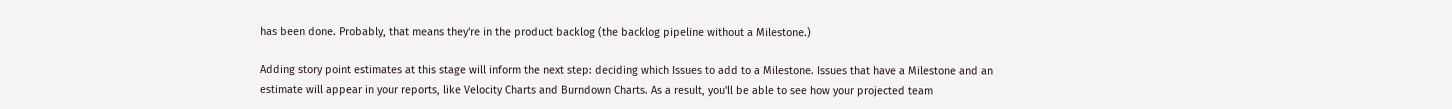has been done. Probably, that means they're in the product backlog (the backlog pipeline without a Milestone.)

Adding story point estimates at this stage will inform the next step: deciding which Issues to add to a Milestone. Issues that have a Milestone and an estimate will appear in your reports, like Velocity Charts and Burndown Charts. As a result, you'll be able to see how your projected team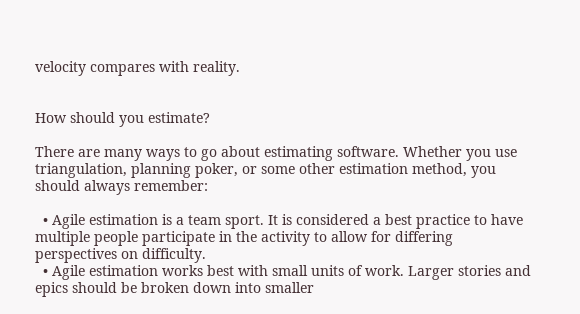velocity compares with reality.


How should you estimate?

There are many ways to go about estimating software. Whether you use triangulation, planning poker, or some other estimation method, you should always remember:

  • Agile estimation is a team sport. It is considered a best practice to have multiple people participate in the activity to allow for differing perspectives on difficulty.
  • Agile estimation works best with small units of work. Larger stories and epics should be broken down into smaller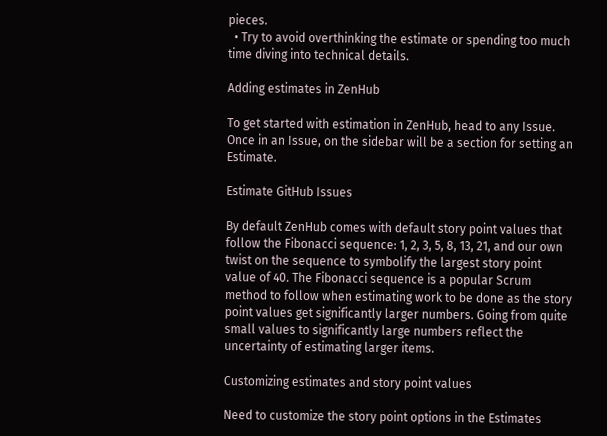pieces.
  • Try to avoid overthinking the estimate or spending too much time diving into technical details.

Adding estimates in ZenHub

To get started with estimation in ZenHub, head to any Issue. Once in an Issue, on the sidebar will be a section for setting an Estimate.

Estimate GitHub Issues

By default ZenHub comes with default story point values that follow the Fibonacci sequence: 1, 2, 3, 5, 8, 13, 21, and our own twist on the sequence to symbolify the largest story point value of 40. The Fibonacci sequence is a popular Scrum method to follow when estimating work to be done as the story point values get significantly larger numbers. Going from quite small values to significantly large numbers reflect the uncertainty of estimating larger items.

Customizing estimates and story point values

Need to customize the story point options in the Estimates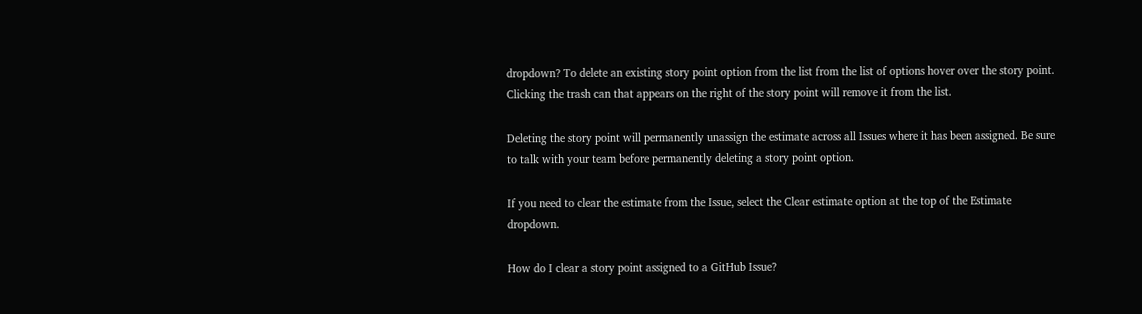dropdown? To delete an existing story point option from the list from the list of options hover over the story point. Clicking the trash can that appears on the right of the story point will remove it from the list.

Deleting the story point will permanently unassign the estimate across all Issues where it has been assigned. Be sure to talk with your team before permanently deleting a story point option.

If you need to clear the estimate from the Issue, select the Clear estimate option at the top of the Estimate dropdown.

How do I clear a story point assigned to a GitHub Issue?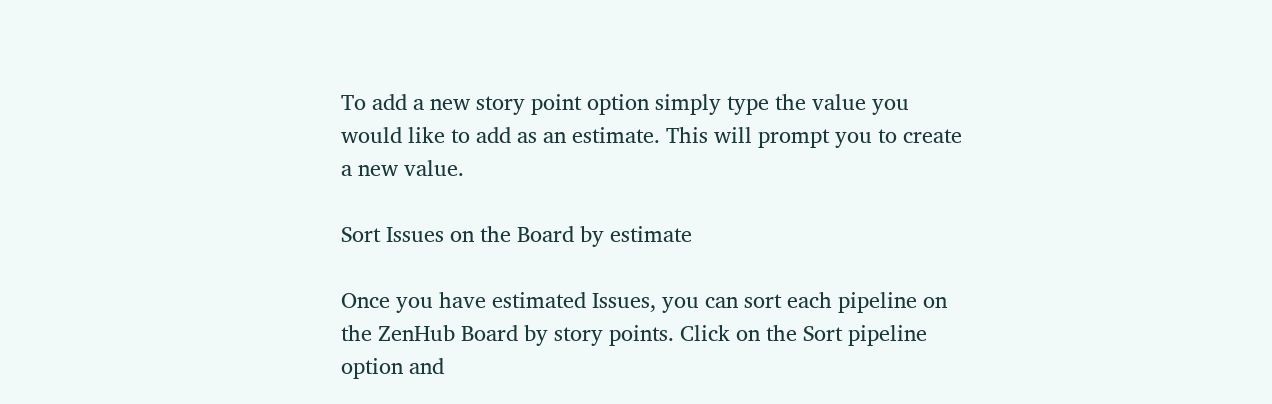To add a new story point option simply type the value you would like to add as an estimate. This will prompt you to create a new value.

Sort Issues on the Board by estimate

Once you have estimated Issues, you can sort each pipeline on the ZenHub Board by story points. Click on the Sort pipeline option and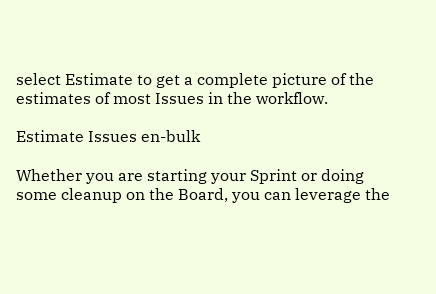select Estimate to get a complete picture of the estimates of most Issues in the workflow.

Estimate Issues en-bulk

Whether you are starting your Sprint or doing some cleanup on the Board, you can leverage the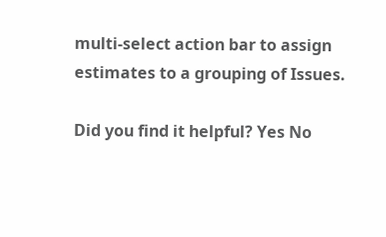multi-select action bar to assign estimates to a grouping of Issues.

Did you find it helpful? Yes No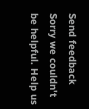Send feedback
Sorry we couldn't be helpful. Help us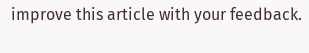improve this article with your feedback.